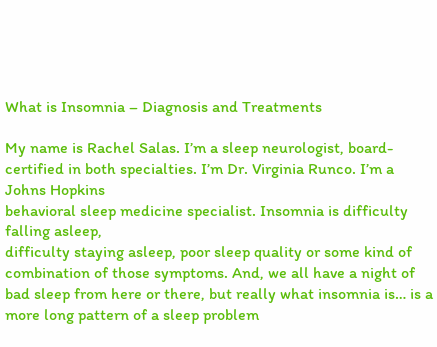What is Insomnia – Diagnosis and Treatments

My name is Rachel Salas. I’m a sleep neurologist, board-certified in both specialties. I’m Dr. Virginia Runco. I’m a Johns Hopkins
behavioral sleep medicine specialist. Insomnia is difficulty falling asleep,
difficulty staying asleep, poor sleep quality or some kind of combination of those symptoms. And, we all have a night of bad sleep from here or there, but really what insomnia is… is a more long pattern of a sleep problem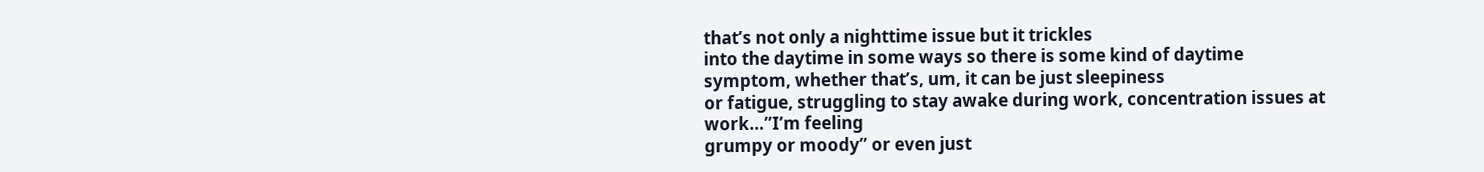that’s not only a nighttime issue but it trickles
into the daytime in some ways so there is some kind of daytime symptom, whether that’s, um, it can be just sleepiness
or fatigue, struggling to stay awake during work, concentration issues at work…”I’m feeling
grumpy or moody” or even just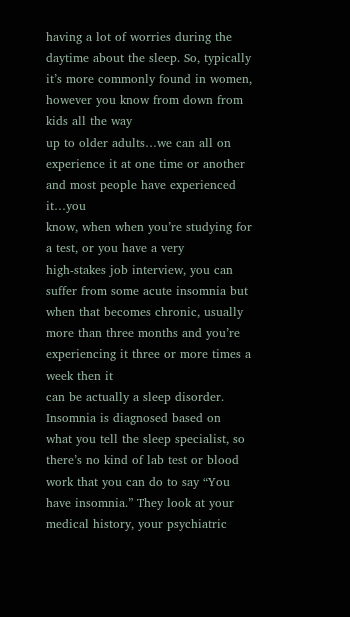having a lot of worries during the daytime about the sleep. So, typically it’s more commonly found in women, however you know from down from kids all the way
up to older adults…we can all on
experience it at one time or another and most people have experienced it…you
know, when when you’re studying for a test, or you have a very
high-stakes job interview, you can suffer from some acute insomnia but
when that becomes chronic, usually more than three months and you’re
experiencing it three or more times a week then it
can be actually a sleep disorder. Insomnia is diagnosed based on
what you tell the sleep specialist, so there’s no kind of lab test or blood work that you can do to say “You have insomnia.” They look at your medical history, your psychiatric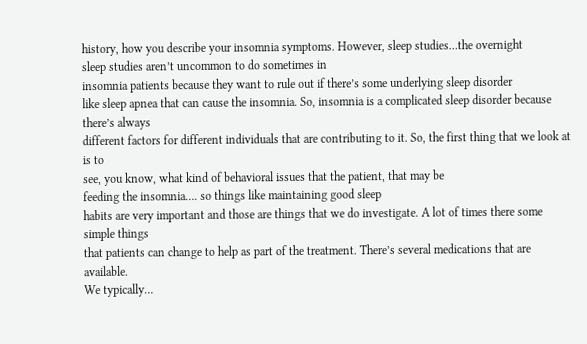history, how you describe your insomnia symptoms. However, sleep studies…the overnight
sleep studies aren’t uncommon to do sometimes in
insomnia patients because they want to rule out if there’s some underlying sleep disorder
like sleep apnea that can cause the insomnia. So, insomnia is a complicated sleep disorder because there’s always
different factors for different individuals that are contributing to it. So, the first thing that we look at is to
see, you know, what kind of behavioral issues that the patient, that may be
feeding the insomnia…. so things like maintaining good sleep
habits are very important and those are things that we do investigate. A lot of times there some simple things
that patients can change to help as part of the treatment. There’s several medications that are available.
We typically…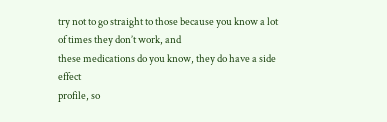try not to go straight to those because you know a lot of times they don’t work, and
these medications do you know, they do have a side effect
profile, so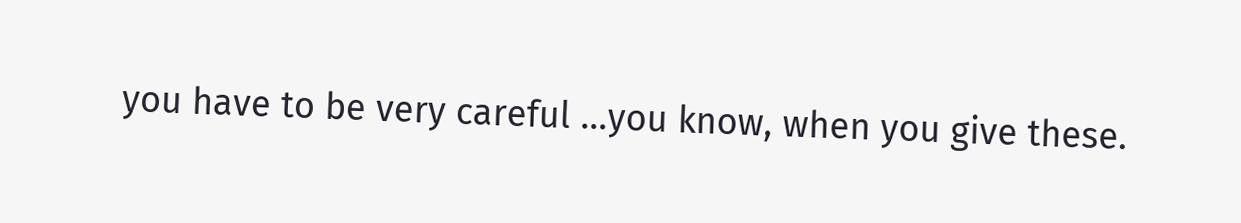you have to be very careful …you know, when you give these.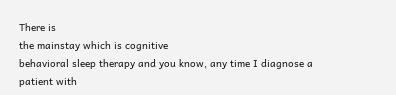There is
the mainstay which is cognitive
behavioral sleep therapy and you know, any time I diagnose a
patient with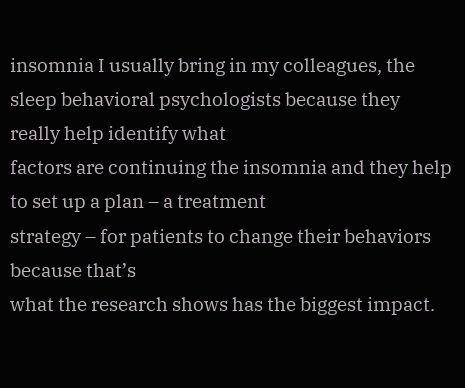insomnia I usually bring in my colleagues, the sleep behavioral psychologists because they really help identify what
factors are continuing the insomnia and they help to set up a plan – a treatment
strategy – for patients to change their behaviors because that’s
what the research shows has the biggest impact.